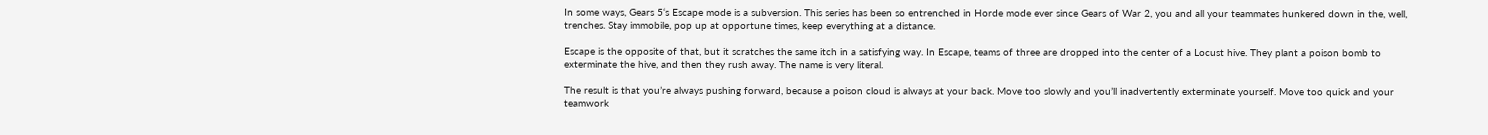In some ways, Gears 5‘s Escape mode is a subversion. This series has been so entrenched in Horde mode ever since Gears of War 2, you and all your teammates hunkered down in the, well, trenches. Stay immobile, pop up at opportune times, keep everything at a distance.

Escape is the opposite of that, but it scratches the same itch in a satisfying way. In Escape, teams of three are dropped into the center of a Locust hive. They plant a poison bomb to exterminate the hive, and then they rush away. The name is very literal.

The result is that you’re always pushing forward, because a poison cloud is always at your back. Move too slowly and you’ll inadvertently exterminate yourself. Move too quick and your teamwork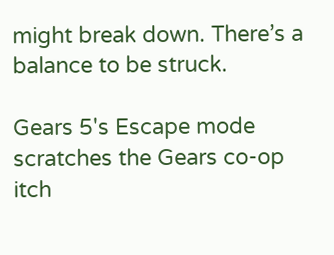might break down. There’s a balance to be struck.

Gears 5's Escape mode scratches the Gears co-op itch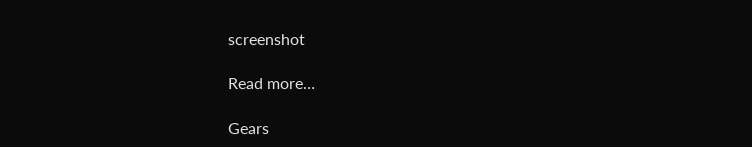screenshot

Read more…

Gears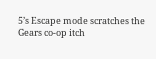5’s Escape mode scratches the Gears co-op itch